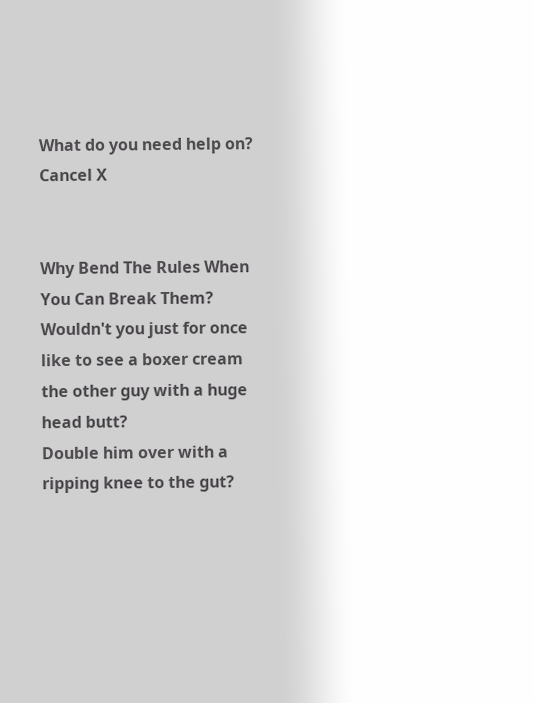What do you need help on? Cancel X


Why Bend The Rules When You Can Break Them?
Wouldn't you just for once like to see a boxer cream the other guy with a huge head butt?
Double him over with a ripping knee to the gut?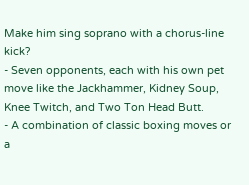Make him sing soprano with a chorus-line kick?
- Seven opponents, each with his own pet move like the Jackhammer, Kidney Soup, Knee Twitch, and Two Ton Head Butt.
- A combination of classic boxing moves or a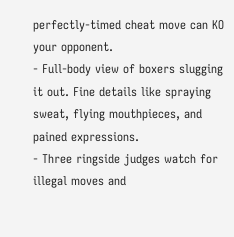perfectly-timed cheat move can KO your opponent.
- Full-body view of boxers slugging it out. Fine details like spraying sweat, flying mouthpieces, and pained expressions.
- Three ringside judges watch for illegal moves and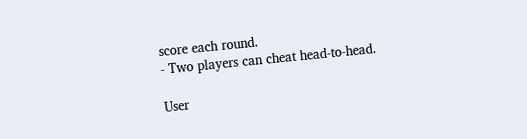score each round.
- Two players can cheat head-to-head.

User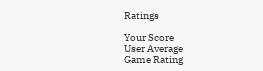Ratings

Your Score
User Average
Game Rating